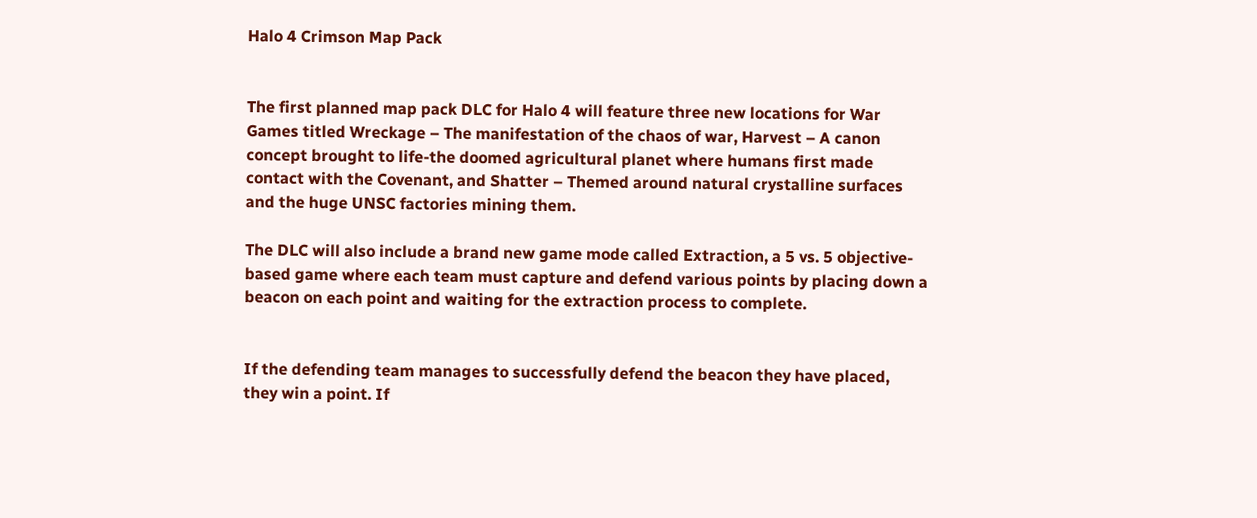Halo 4 Crimson Map Pack


The first planned map pack DLC for Halo 4 will feature three new locations for War Games titled Wreckage – The manifestation of the chaos of war, Harvest – A canon concept brought to life-the doomed agricultural planet where humans first made contact with the Covenant, and Shatter – Themed around natural crystalline surfaces and the huge UNSC factories mining them.

The DLC will also include a brand new game mode called Extraction, a 5 vs. 5 objective-based game where each team must capture and defend various points by placing down a beacon on each point and waiting for the extraction process to complete.


If the defending team manages to successfully defend the beacon they have placed, they win a point. If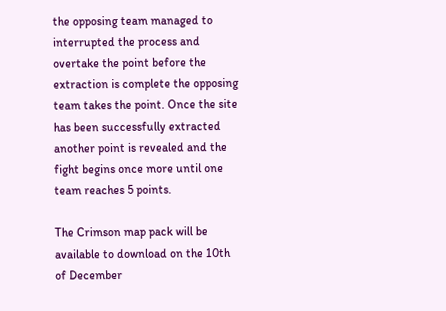the opposing team managed to interrupted the process and overtake the point before the extraction is complete the opposing team takes the point. Once the site has been successfully extracted another point is revealed and the fight begins once more until one team reaches 5 points.

The Crimson map pack will be available to download on the 10th of December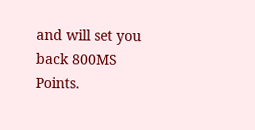and will set you back 800MS Points.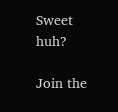Sweet huh?

Join the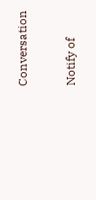Conversation

Notify of